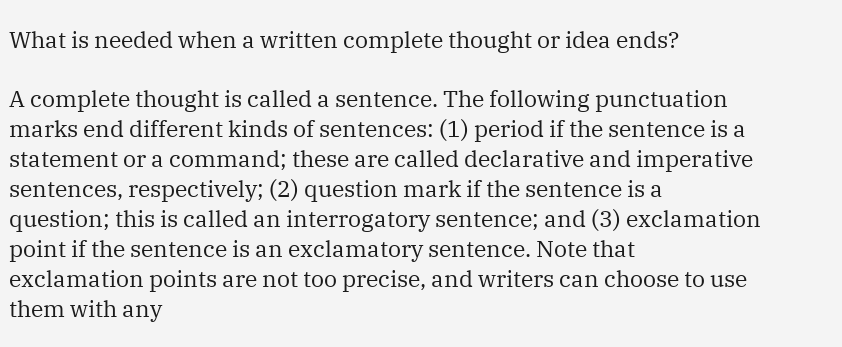What is needed when a written complete thought or idea ends?

A complete thought is called a sentence. The following punctuation marks end different kinds of sentences: (1) period if the sentence is a statement or a command; these are called declarative and imperative sentences, respectively; (2) question mark if the sentence is a question; this is called an interrogatory sentence; and (3) exclamation point if the sentence is an exclamatory sentence. Note that exclamation points are not too precise, and writers can choose to use them with any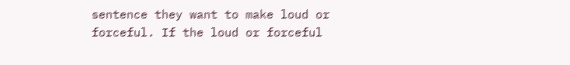sentence they want to make loud or forceful. If the loud or forceful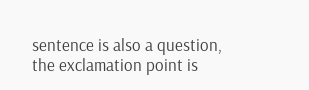sentence is also a question, the exclamation point is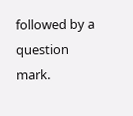followed by a question mark.